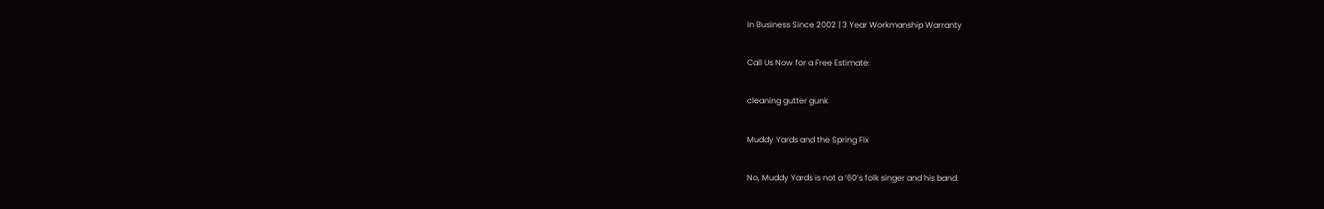In Business Since 2002 | 3 Year Workmanship Warranty

Call Us Now for a Free Estimate:

cleaning gutter gunk

Muddy Yards and the Spring Fix

No, Muddy Yards is not a ‘60’s folk singer and his band.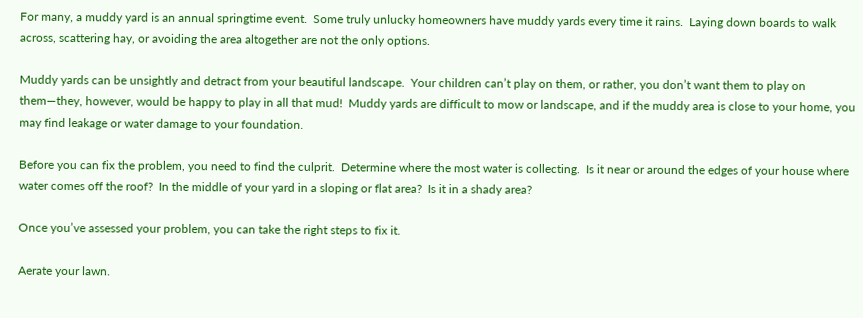For many, a muddy yard is an annual springtime event.  Some truly unlucky homeowners have muddy yards every time it rains.  Laying down boards to walk across, scattering hay, or avoiding the area altogether are not the only options.

Muddy yards can be unsightly and detract from your beautiful landscape.  Your children can’t play on them, or rather, you don’t want them to play on them―they, however, would be happy to play in all that mud!  Muddy yards are difficult to mow or landscape, and if the muddy area is close to your home, you may find leakage or water damage to your foundation.

Before you can fix the problem, you need to find the culprit.  Determine where the most water is collecting.  Is it near or around the edges of your house where water comes off the roof?  In the middle of your yard in a sloping or flat area?  Is it in a shady area?

Once you’ve assessed your problem, you can take the right steps to fix it.

Aerate your lawn.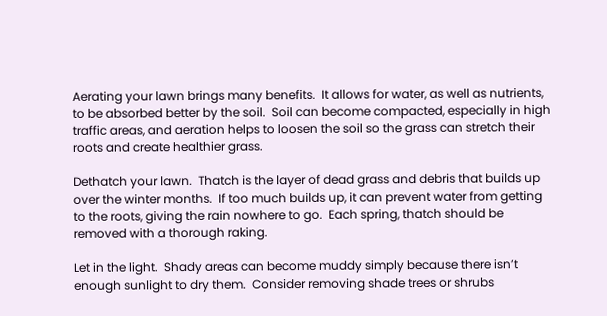Aerating your lawn brings many benefits.  It allows for water, as well as nutrients, to be absorbed better by the soil.  Soil can become compacted, especially in high traffic areas, and aeration helps to loosen the soil so the grass can stretch their roots and create healthier grass.

Dethatch your lawn.  Thatch is the layer of dead grass and debris that builds up over the winter months.  If too much builds up, it can prevent water from getting to the roots, giving the rain nowhere to go.  Each spring, thatch should be removed with a thorough raking.

Let in the light.  Shady areas can become muddy simply because there isn’t enough sunlight to dry them.  Consider removing shade trees or shrubs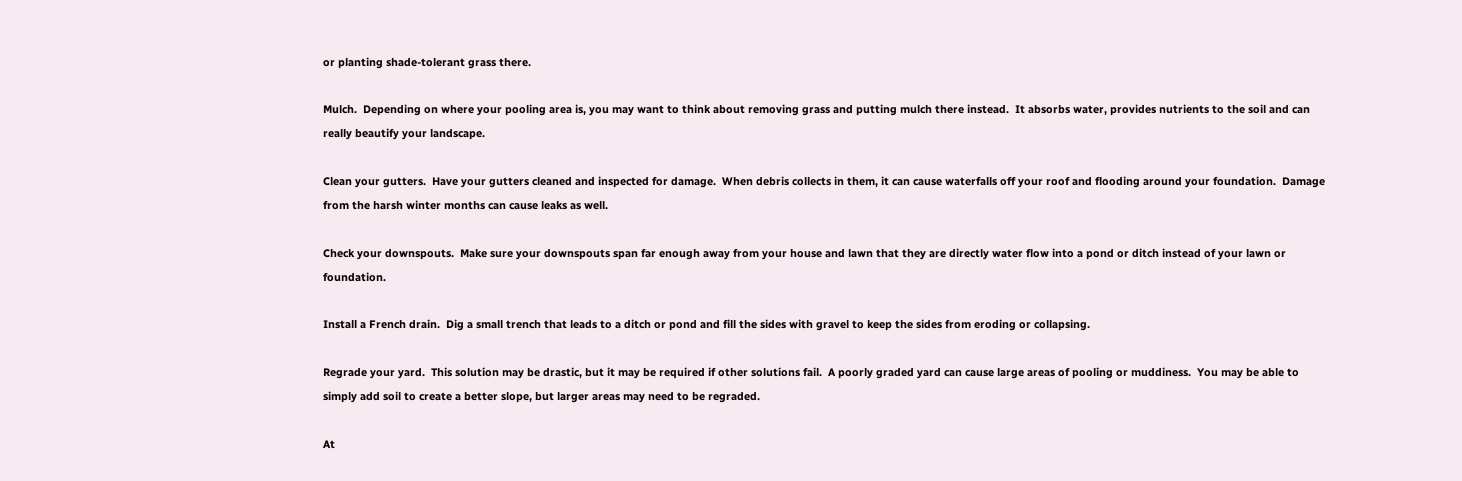or planting shade-tolerant grass there.

Mulch.  Depending on where your pooling area is, you may want to think about removing grass and putting mulch there instead.  It absorbs water, provides nutrients to the soil and can really beautify your landscape.

Clean your gutters.  Have your gutters cleaned and inspected for damage.  When debris collects in them, it can cause waterfalls off your roof and flooding around your foundation.  Damage from the harsh winter months can cause leaks as well.

Check your downspouts.  Make sure your downspouts span far enough away from your house and lawn that they are directly water flow into a pond or ditch instead of your lawn or foundation.

Install a French drain.  Dig a small trench that leads to a ditch or pond and fill the sides with gravel to keep the sides from eroding or collapsing.

Regrade your yard.  This solution may be drastic, but it may be required if other solutions fail.  A poorly graded yard can cause large areas of pooling or muddiness.  You may be able to simply add soil to create a better slope, but larger areas may need to be regraded.

At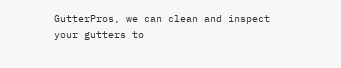GutterPros, we can clean and inspect your gutters to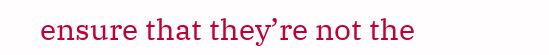ensure that they’re not the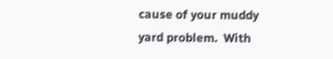cause of your muddy yard problem.  With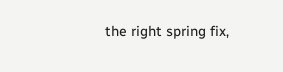the right spring fix,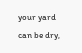your yard can be dry,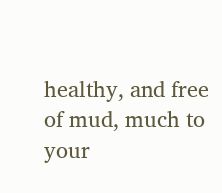healthy, and free of mud, much to your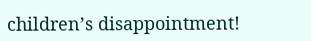children’s disappointment!